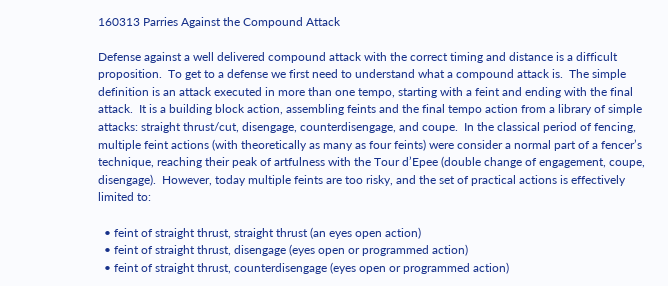160313 Parries Against the Compound Attack

Defense against a well delivered compound attack with the correct timing and distance is a difficult proposition.  To get to a defense we first need to understand what a compound attack is.  The simple definition is an attack executed in more than one tempo, starting with a feint and ending with the final attack.  It is a building block action, assembling feints and the final tempo action from a library of simple attacks: straight thrust/cut, disengage, counterdisengage, and coupe.  In the classical period of fencing, multiple feint actions (with theoretically as many as four feints) were consider a normal part of a fencer’s technique, reaching their peak of artfulness with the Tour d’Epee (double change of engagement, coupe, disengage).  However, today multiple feints are too risky, and the set of practical actions is effectively limited to:

  • feint of straight thrust, straight thrust (an eyes open action)
  • feint of straight thrust, disengage (eyes open or programmed action)
  • feint of straight thrust, counterdisengage (eyes open or programmed action)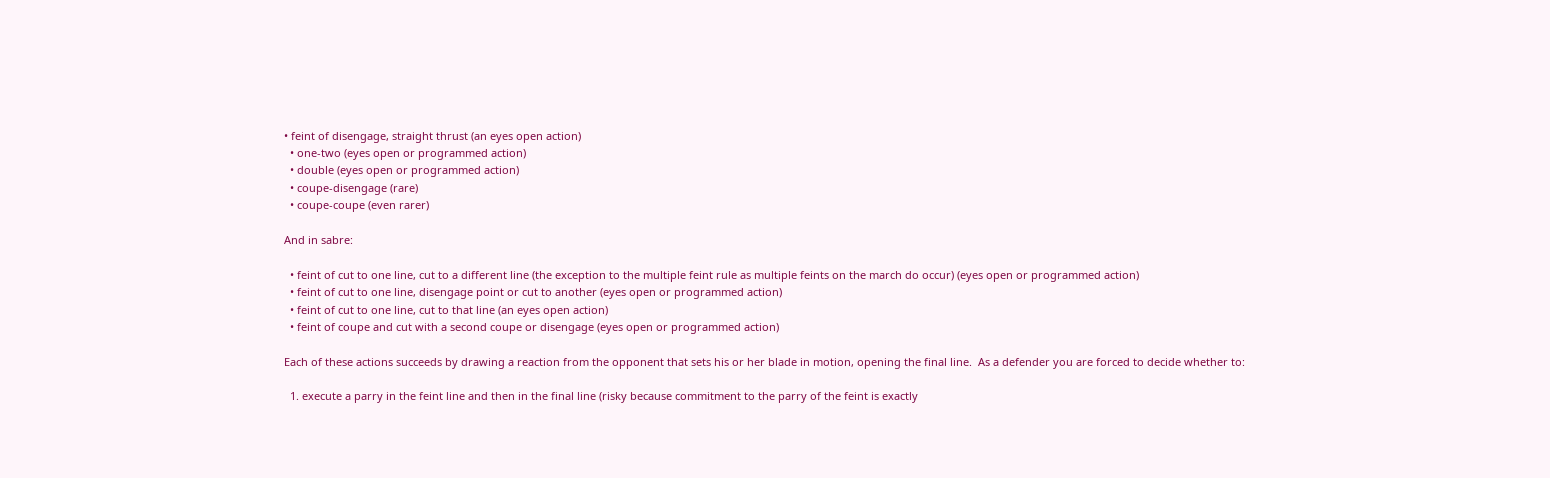• feint of disengage, straight thrust (an eyes open action)
  • one-two (eyes open or programmed action)
  • double (eyes open or programmed action)
  • coupe-disengage (rare)
  • coupe-coupe (even rarer)

And in sabre:

  • feint of cut to one line, cut to a different line (the exception to the multiple feint rule as multiple feints on the march do occur) (eyes open or programmed action)
  • feint of cut to one line, disengage point or cut to another (eyes open or programmed action)
  • feint of cut to one line, cut to that line (an eyes open action)
  • feint of coupe and cut with a second coupe or disengage (eyes open or programmed action)

Each of these actions succeeds by drawing a reaction from the opponent that sets his or her blade in motion, opening the final line.  As a defender you are forced to decide whether to:

  1. execute a parry in the feint line and then in the final line (risky because commitment to the parry of the feint is exactly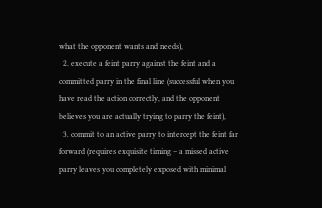what the opponent wants and needs),
  2. execute a feint parry against the feint and a committed parry in the final line (successful when you have read the action correctly, and the opponent believes you are actually trying to parry the feint),
  3. commit to an active parry to intercept the feint far forward (requires exquisite timing – a missed active parry leaves you completely exposed with minimal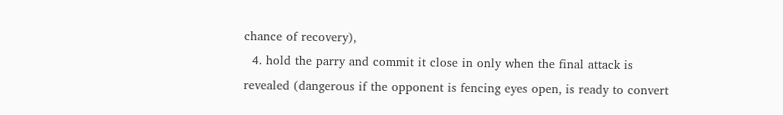chance of recovery),
  4. hold the parry and commit it close in only when the final attack is revealed (dangerous if the opponent is fencing eyes open, is ready to convert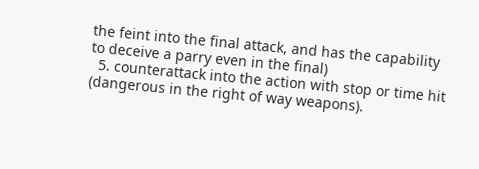the feint into the final attack, and has the capability to deceive a parry even in the final)
  5. counterattack into the action with stop or time hit (dangerous in the right of way weapons).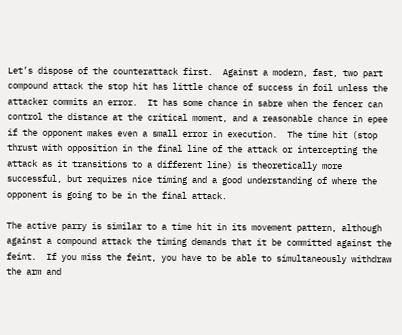Let’s dispose of the counterattack first.  Against a modern, fast, two part compound attack the stop hit has little chance of success in foil unless the attacker commits an error.  It has some chance in sabre when the fencer can control the distance at the critical moment, and a reasonable chance in epee if the opponent makes even a small error in execution.  The time hit (stop thrust with opposition in the final line of the attack or intercepting the attack as it transitions to a different line) is theoretically more successful, but requires nice timing and a good understanding of where the opponent is going to be in the final attack.

The active parry is similar to a time hit in its movement pattern, although against a compound attack the timing demands that it be committed against the feint.  If you miss the feint, you have to be able to simultaneously withdraw the arm and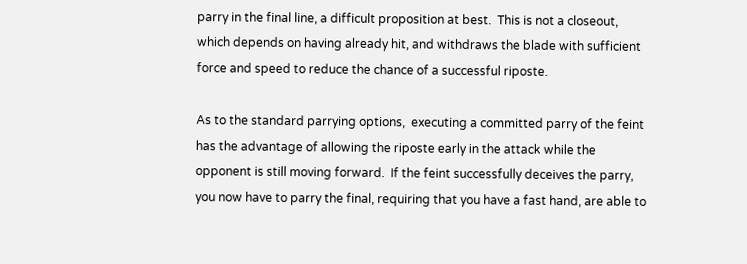parry in the final line, a difficult proposition at best.  This is not a closeout, which depends on having already hit, and withdraws the blade with sufficient force and speed to reduce the chance of a successful riposte.

As to the standard parrying options,  executing a committed parry of the feint has the advantage of allowing the riposte early in the attack while the opponent is still moving forward.  If the feint successfully deceives the parry, you now have to parry the final, requiring that you have a fast hand, are able to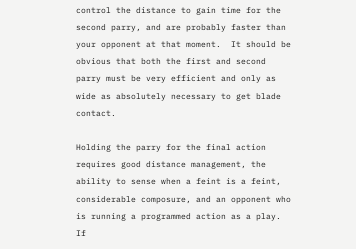control the distance to gain time for the second parry, and are probably faster than your opponent at that moment.  It should be obvious that both the first and second parry must be very efficient and only as wide as absolutely necessary to get blade contact.

Holding the parry for the final action requires good distance management, the ability to sense when a feint is a feint, considerable composure, and an opponent who is running a programmed action as a play.  If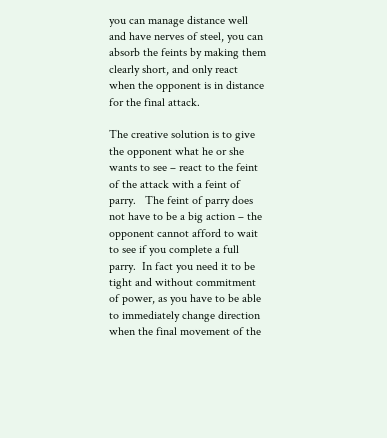you can manage distance well and have nerves of steel, you can absorb the feints by making them clearly short, and only react when the opponent is in distance for the final attack.

The creative solution is to give the opponent what he or she wants to see – react to the feint of the attack with a feint of parry.   The feint of parry does not have to be a big action – the opponent cannot afford to wait to see if you complete a full parry.  In fact you need it to be tight and without commitment of power, as you have to be able to immediately change direction when the final movement of the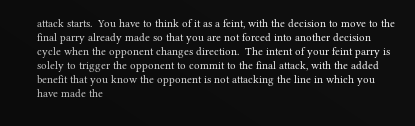attack starts.  You have to think of it as a feint, with the decision to move to the final parry already made so that you are not forced into another decision cycle when the opponent changes direction.  The intent of your feint parry is solely to trigger the opponent to commit to the final attack, with the added benefit that you know the opponent is not attacking the line in which you have made the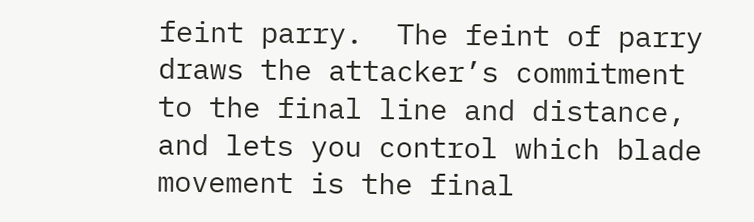feint parry.  The feint of parry draws the attacker’s commitment to the final line and distance, and lets you control which blade movement is the final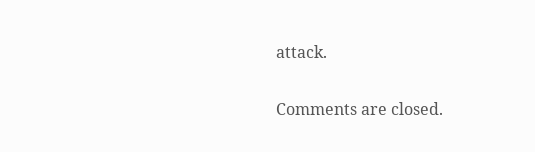attack.

Comments are closed.